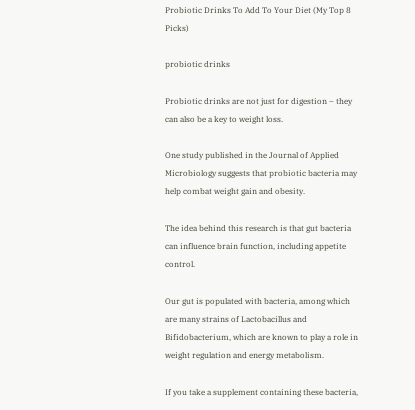Probiotic Drinks To Add To Your Diet (My Top 8 Picks)

probiotic drinks

Probiotic drinks are not just for digestion – they can also be a key to weight loss.

One study published in the Journal of Applied Microbiology suggests that probiotic bacteria may help combat weight gain and obesity.

The idea behind this research is that gut bacteria can influence brain function, including appetite control.

Our gut is populated with bacteria, among which are many strains of Lactobacillus and Bifidobacterium, which are known to play a role in weight regulation and energy metabolism.

If you take a supplement containing these bacteria,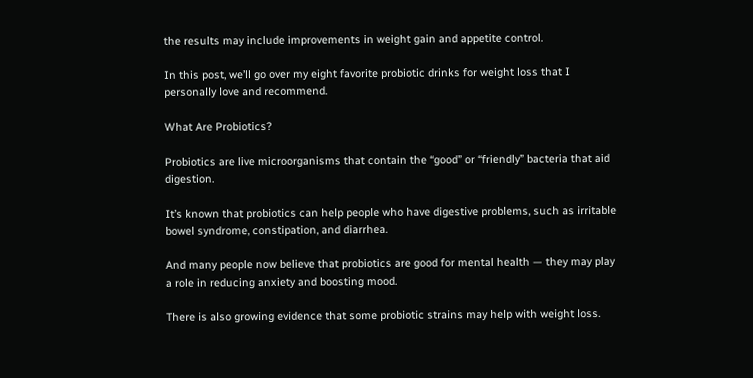the results may include improvements in weight gain and appetite control.

In this post, we’ll go over my eight favorite probiotic drinks for weight loss that I personally love and recommend.

What Are Probiotics?

Probiotics are live microorganisms that contain the “good” or “friendly” bacteria that aid digestion.

It’s known that probiotics can help people who have digestive problems, such as irritable bowel syndrome, constipation, and diarrhea.

And many people now believe that probiotics are good for mental health — they may play a role in reducing anxiety and boosting mood.

There is also growing evidence that some probiotic strains may help with weight loss.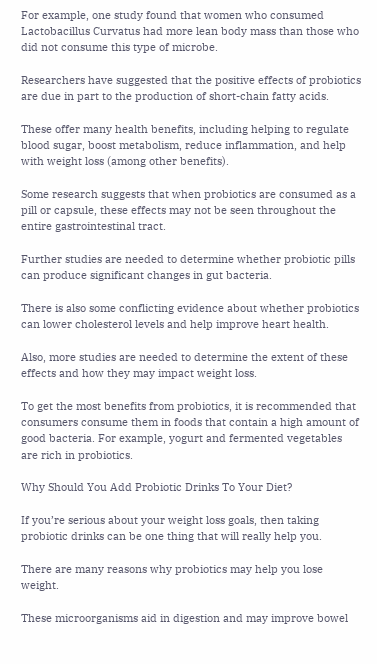For example, one study found that women who consumed Lactobacillus Curvatus had more lean body mass than those who did not consume this type of microbe.

Researchers have suggested that the positive effects of probiotics are due in part to the production of short-chain fatty acids.

These offer many health benefits, including helping to regulate blood sugar, boost metabolism, reduce inflammation, and help with weight loss (among other benefits).

Some research suggests that when probiotics are consumed as a pill or capsule, these effects may not be seen throughout the entire gastrointestinal tract.

Further studies are needed to determine whether probiotic pills can produce significant changes in gut bacteria.

There is also some conflicting evidence about whether probiotics can lower cholesterol levels and help improve heart health.

Also, more studies are needed to determine the extent of these effects and how they may impact weight loss.

To get the most benefits from probiotics, it is recommended that consumers consume them in foods that contain a high amount of good bacteria. For example, yogurt and fermented vegetables are rich in probiotics.

Why Should You Add Probiotic Drinks To Your Diet?

If you’re serious about your weight loss goals, then taking probiotic drinks can be one thing that will really help you.

There are many reasons why probiotics may help you lose weight.

These microorganisms aid in digestion and may improve bowel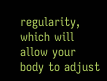regularity, which will allow your body to adjust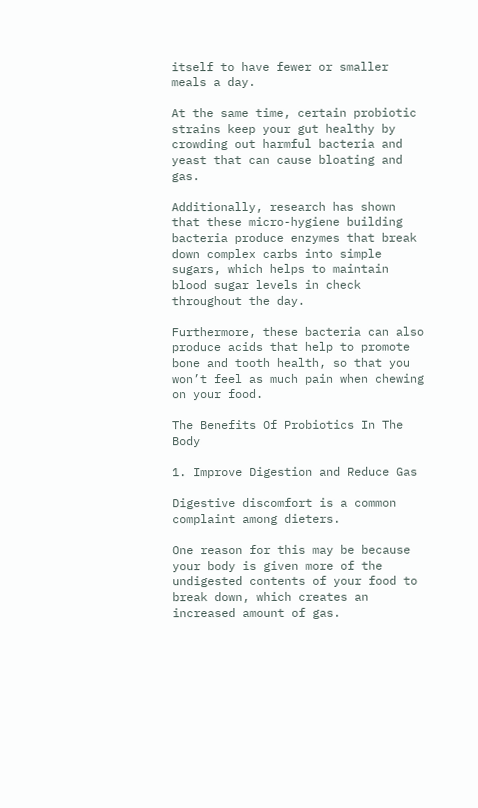itself to have fewer or smaller meals a day.

At the same time, certain probiotic strains keep your gut healthy by crowding out harmful bacteria and yeast that can cause bloating and gas.

Additionally, research has shown that these micro-hygiene building bacteria produce enzymes that break down complex carbs into simple sugars, which helps to maintain blood sugar levels in check throughout the day.

Furthermore, these bacteria can also produce acids that help to promote bone and tooth health, so that you won’t feel as much pain when chewing on your food.

The Benefits Of Probiotics In The Body

1. Improve Digestion and Reduce Gas

Digestive discomfort is a common complaint among dieters.

One reason for this may be because your body is given more of the undigested contents of your food to break down, which creates an increased amount of gas.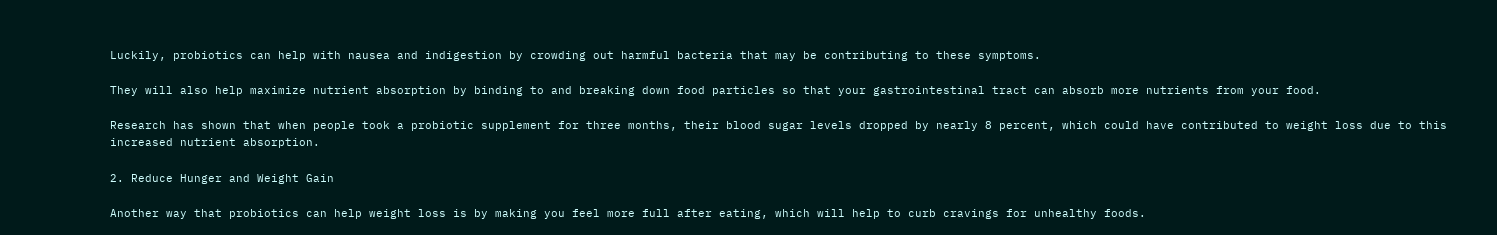Luckily, probiotics can help with nausea and indigestion by crowding out harmful bacteria that may be contributing to these symptoms.

They will also help maximize nutrient absorption by binding to and breaking down food particles so that your gastrointestinal tract can absorb more nutrients from your food.

Research has shown that when people took a probiotic supplement for three months, their blood sugar levels dropped by nearly 8 percent, which could have contributed to weight loss due to this increased nutrient absorption.

2. Reduce Hunger and Weight Gain

Another way that probiotics can help weight loss is by making you feel more full after eating, which will help to curb cravings for unhealthy foods.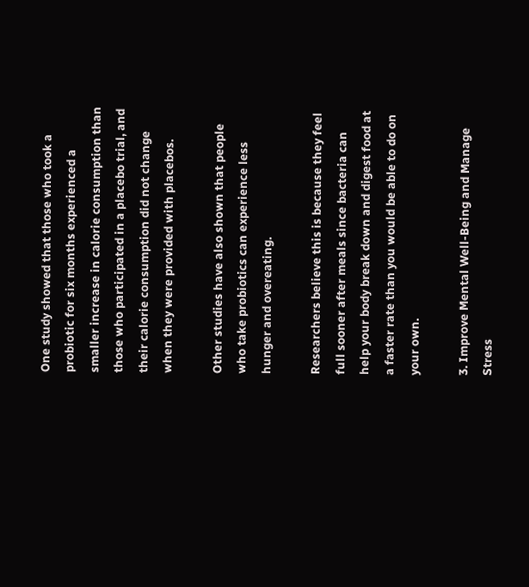One study showed that those who took a probiotic for six months experienced a smaller increase in calorie consumption than those who participated in a placebo trial, and their calorie consumption did not change when they were provided with placebos.

Other studies have also shown that people who take probiotics can experience less hunger and overeating.

Researchers believe this is because they feel full sooner after meals since bacteria can help your body break down and digest food at a faster rate than you would be able to do on your own.

3. Improve Mental Well-Being and Manage Stress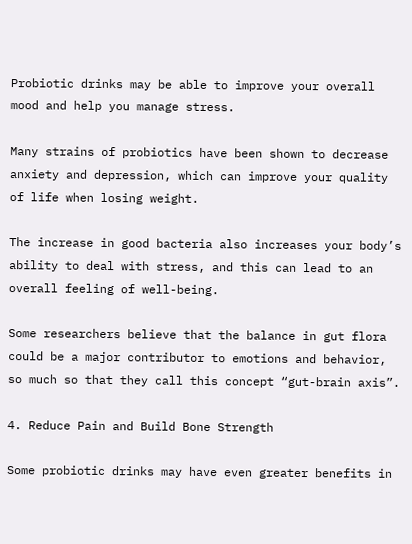Probiotic drinks may be able to improve your overall mood and help you manage stress.

Many strains of probiotics have been shown to decrease anxiety and depression, which can improve your quality of life when losing weight.

The increase in good bacteria also increases your body’s ability to deal with stress, and this can lead to an overall feeling of well-being.

Some researchers believe that the balance in gut flora could be a major contributor to emotions and behavior, so much so that they call this concept “gut-brain axis”.

4. Reduce Pain and Build Bone Strength

Some probiotic drinks may have even greater benefits in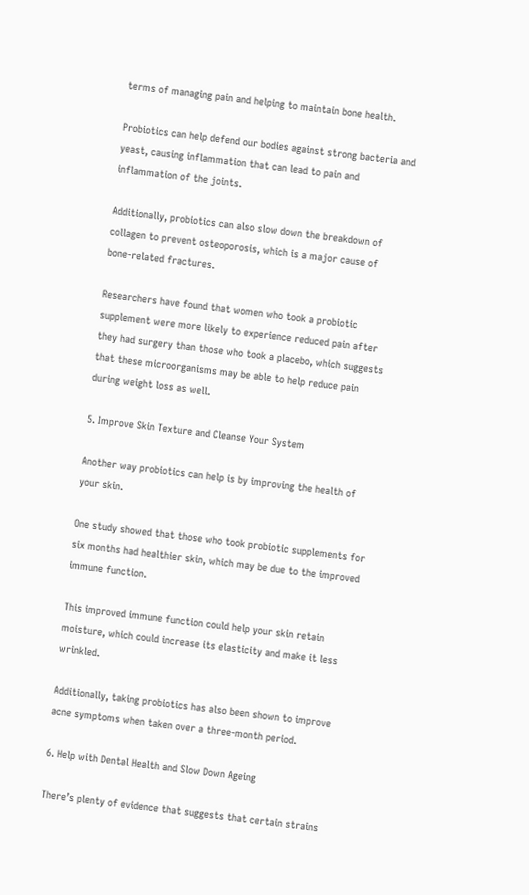terms of managing pain and helping to maintain bone health.

Probiotics can help defend our bodies against strong bacteria and yeast, causing inflammation that can lead to pain and inflammation of the joints.

Additionally, probiotics can also slow down the breakdown of collagen to prevent osteoporosis, which is a major cause of bone-related fractures.

Researchers have found that women who took a probiotic supplement were more likely to experience reduced pain after they had surgery than those who took a placebo, which suggests that these microorganisms may be able to help reduce pain during weight loss as well.

5. Improve Skin Texture and Cleanse Your System

Another way probiotics can help is by improving the health of your skin.

One study showed that those who took probiotic supplements for six months had healthier skin, which may be due to the improved immune function.

This improved immune function could help your skin retain moisture, which could increase its elasticity and make it less wrinkled.

Additionally, taking probiotics has also been shown to improve acne symptoms when taken over a three-month period.

6. Help with Dental Health and Slow Down Ageing

There’s plenty of evidence that suggests that certain strains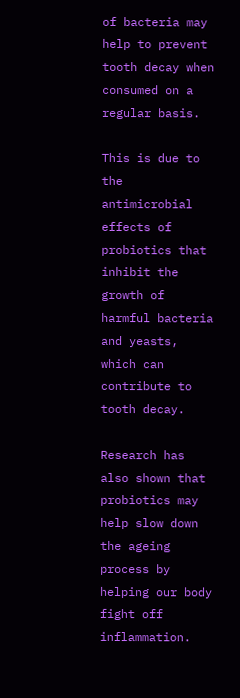of bacteria may help to prevent tooth decay when consumed on a regular basis.

This is due to the antimicrobial effects of probiotics that inhibit the growth of harmful bacteria and yeasts, which can contribute to tooth decay.

Research has also shown that probiotics may help slow down the ageing process by helping our body fight off inflammation.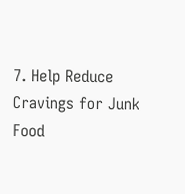7. Help Reduce Cravings for Junk Food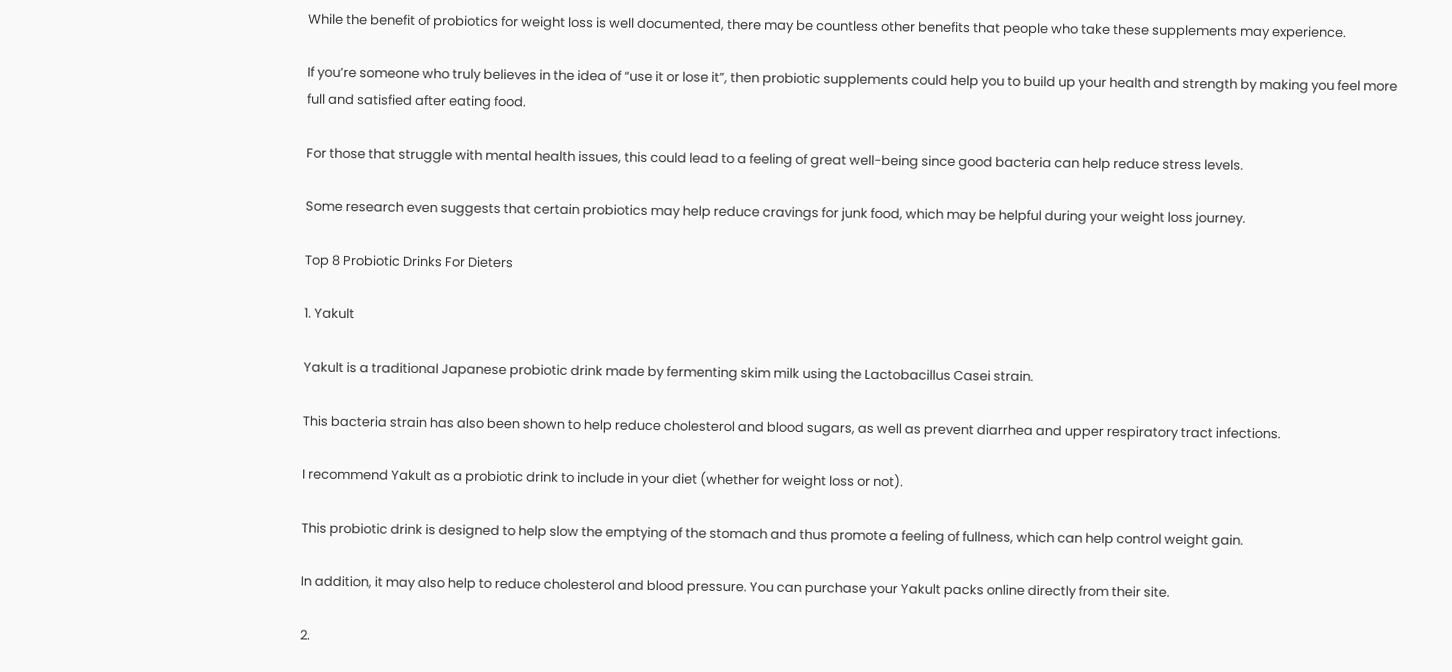While the benefit of probiotics for weight loss is well documented, there may be countless other benefits that people who take these supplements may experience.

If you’re someone who truly believes in the idea of “use it or lose it”, then probiotic supplements could help you to build up your health and strength by making you feel more full and satisfied after eating food.

For those that struggle with mental health issues, this could lead to a feeling of great well-being since good bacteria can help reduce stress levels.

Some research even suggests that certain probiotics may help reduce cravings for junk food, which may be helpful during your weight loss journey.

Top 8 Probiotic Drinks For Dieters

1. Yakult

Yakult is a traditional Japanese probiotic drink made by fermenting skim milk using the Lactobacillus Casei strain.

This bacteria strain has also been shown to help reduce cholesterol and blood sugars, as well as prevent diarrhea and upper respiratory tract infections.

I recommend Yakult as a probiotic drink to include in your diet (whether for weight loss or not).

This probiotic drink is designed to help slow the emptying of the stomach and thus promote a feeling of fullness, which can help control weight gain.

In addition, it may also help to reduce cholesterol and blood pressure. You can purchase your Yakult packs online directly from their site.

2.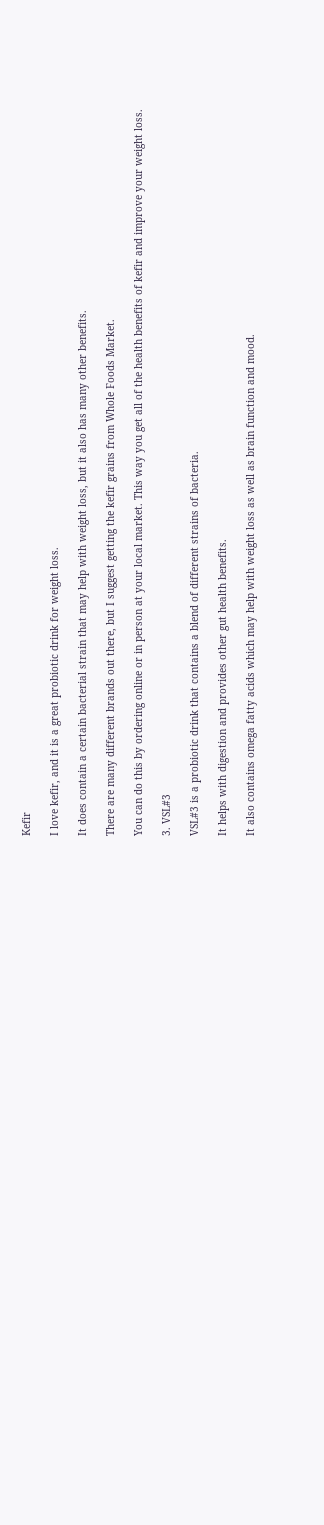Kefir

I love kefir, and it is a great probiotic drink for weight loss.

It does contain a certain bacterial strain that may help with weight loss, but it also has many other benefits.

There are many different brands out there, but I suggest getting the kefir grains from Whole Foods Market.

You can do this by ordering online or in person at your local market. This way you get all of the health benefits of kefir and improve your weight loss.

3. VSL#3

VSL#3 is a probiotic drink that contains a blend of different strains of bacteria.

It helps with digestion and provides other gut health benefits.

It also contains omega fatty acids which may help with weight loss as well as brain function and mood.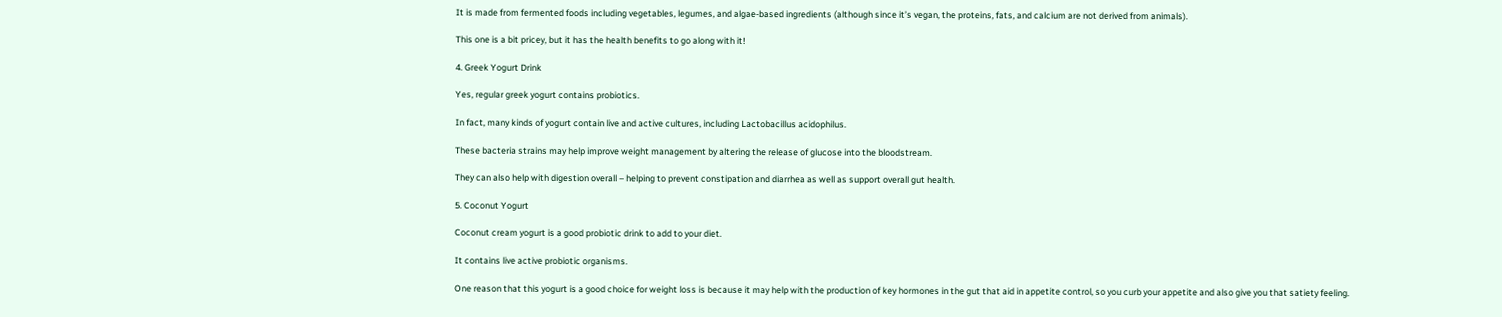It is made from fermented foods including vegetables, legumes, and algae-based ingredients (although since it’s vegan, the proteins, fats, and calcium are not derived from animals).

This one is a bit pricey, but it has the health benefits to go along with it!

4. Greek Yogurt Drink

Yes, regular greek yogurt contains probiotics.

In fact, many kinds of yogurt contain live and active cultures, including Lactobacillus acidophilus.

These bacteria strains may help improve weight management by altering the release of glucose into the bloodstream.

They can also help with digestion overall – helping to prevent constipation and diarrhea as well as support overall gut health.

5. Coconut Yogurt

Coconut cream yogurt is a good probiotic drink to add to your diet.

It contains live active probiotic organisms.

One reason that this yogurt is a good choice for weight loss is because it may help with the production of key hormones in the gut that aid in appetite control, so you curb your appetite and also give you that satiety feeling.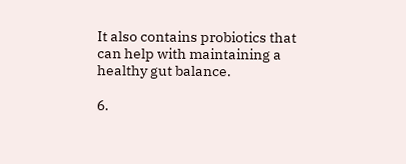It also contains probiotics that can help with maintaining a healthy gut balance.

6.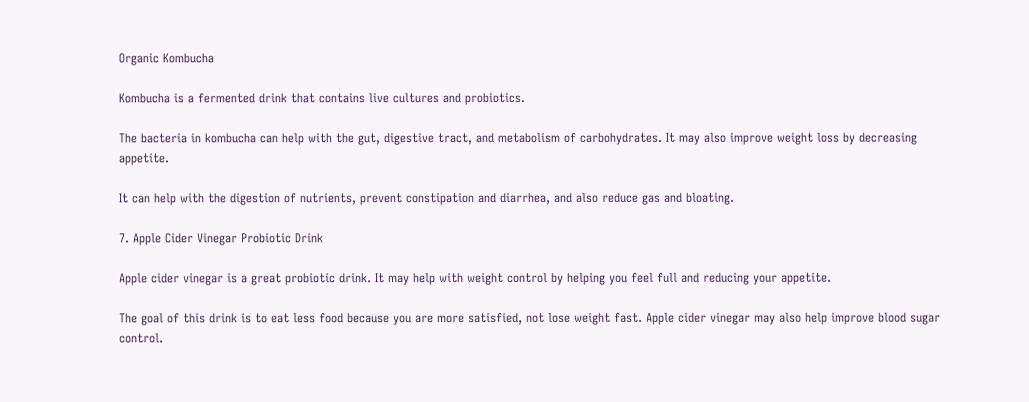Organic Kombucha

Kombucha is a fermented drink that contains live cultures and probiotics.

The bacteria in kombucha can help with the gut, digestive tract, and metabolism of carbohydrates. It may also improve weight loss by decreasing appetite.

It can help with the digestion of nutrients, prevent constipation and diarrhea, and also reduce gas and bloating.

7. Apple Cider Vinegar Probiotic Drink

Apple cider vinegar is a great probiotic drink. It may help with weight control by helping you feel full and reducing your appetite.

The goal of this drink is to eat less food because you are more satisfied, not lose weight fast. Apple cider vinegar may also help improve blood sugar control.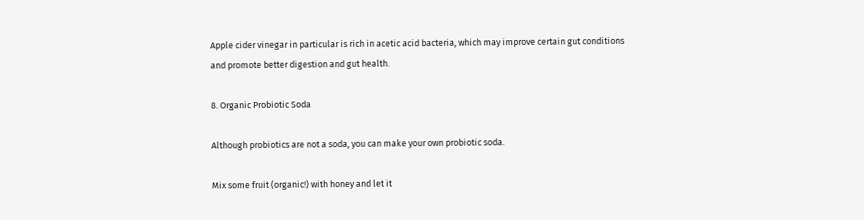Apple cider vinegar in particular is rich in acetic acid bacteria, which may improve certain gut conditions and promote better digestion and gut health.

8. Organic Probiotic Soda

Although probiotics are not a soda, you can make your own probiotic soda.

Mix some fruit (organic!) with honey and let it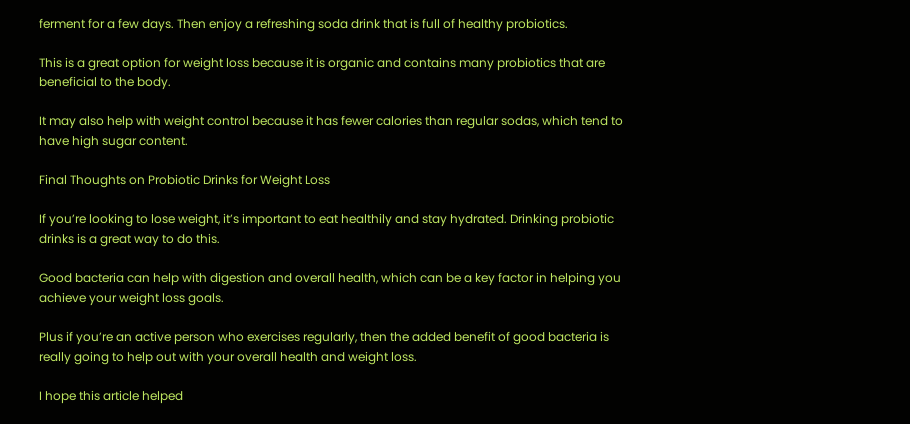ferment for a few days. Then enjoy a refreshing soda drink that is full of healthy probiotics.

This is a great option for weight loss because it is organic and contains many probiotics that are beneficial to the body.

It may also help with weight control because it has fewer calories than regular sodas, which tend to have high sugar content.

Final Thoughts on Probiotic Drinks for Weight Loss

If you’re looking to lose weight, it’s important to eat healthily and stay hydrated. Drinking probiotic drinks is a great way to do this.

Good bacteria can help with digestion and overall health, which can be a key factor in helping you achieve your weight loss goals.

Plus if you’re an active person who exercises regularly, then the added benefit of good bacteria is really going to help out with your overall health and weight loss.

I hope this article helped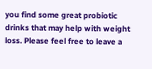you find some great probiotic drinks that may help with weight loss. Please feel free to leave a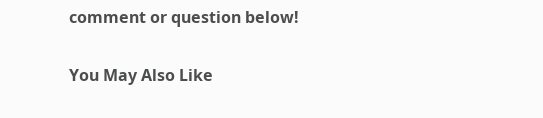comment or question below!

You May Also Like